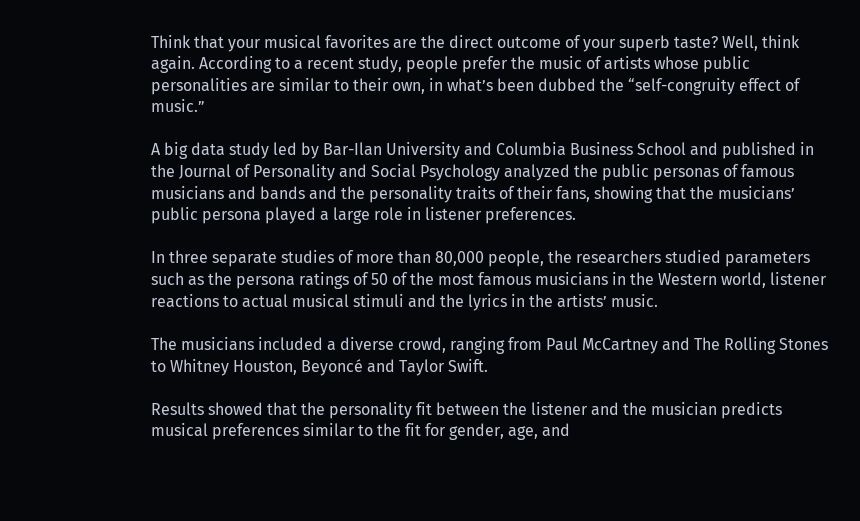Think that your musical favorites are the direct outcome of your superb taste? Well, think again. According to a recent study, people prefer the music of artists whose public personalities are similar to their own, in what’s been dubbed the “self-congruity effect of music.”

A big data study led by Bar-Ilan University and Columbia Business School and published in the Journal of Personality and Social Psychology analyzed the public personas of famous musicians and bands and the personality traits of their fans, showing that the musicians’ public persona played a large role in listener preferences.

In three separate studies of more than 80,000 people, the researchers studied parameters such as the persona ratings of 50 of the most famous musicians in the Western world, listener reactions to actual musical stimuli and the lyrics in the artists’ music.

The musicians included a diverse crowd, ranging from Paul McCartney and The Rolling Stones to Whitney Houston, Beyoncé and Taylor Swift.

Results showed that the personality fit between the listener and the musician predicts musical preferences similar to the fit for gender, age, and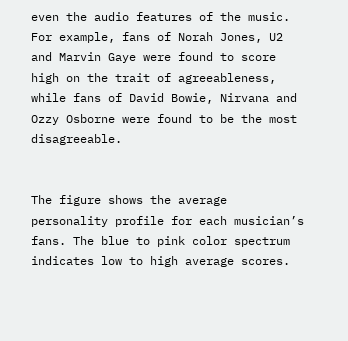even the audio features of the music. For example, fans of Norah Jones, U2 and Marvin Gaye were found to score high on the trait of agreeableness, while fans of David Bowie, Nirvana and Ozzy Osborne were found to be the most disagreeable.


The figure shows the average personality profile for each musician’s fans. The blue to pink color spectrum indicates low to high average scores.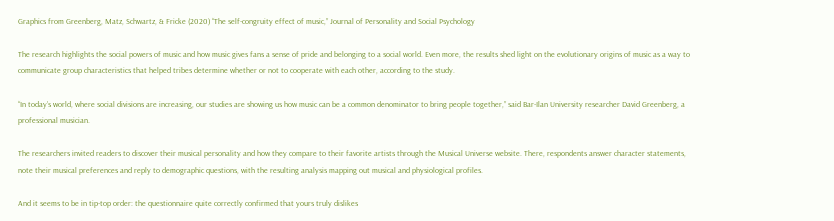Graphics from Greenberg, Matz, Schwartz, & Fricke (2020) “The self-congruity effect of music,” Journal of Personality and Social Psychology

The research highlights the social powers of music and how music gives fans a sense of pride and belonging to a social world. Even more, the results shed light on the evolutionary origins of music as a way to communicate group characteristics that helped tribes determine whether or not to cooperate with each other, according to the study.

“In today’s world, where social divisions are increasing, our studies are showing us how music can be a common denominator to bring people together,” said Bar-Ilan University researcher David Greenberg, a professional musician.

The researchers invited readers to discover their musical personality and how they compare to their favorite artists through the Musical Universe website. There, respondents answer character statements, note their musical preferences and reply to demographic questions, with the resulting analysis mapping out musical and physiological profiles.

And it seems to be in tip-top order: the questionnaire quite correctly confirmed that yours truly dislikes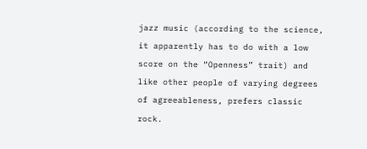jazz music (according to the science, it apparently has to do with a low score on the “Openness” trait) and like other people of varying degrees of agreeableness, prefers classic rock.